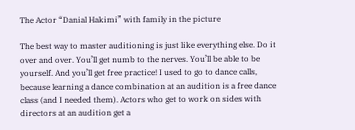The Actor “Danial Hakimi” with family in the picture

The best way to master auditioning is just like everything else. Do it over and over. You’ll get numb to the nerves. You’ll be able to be yourself. And you’ll get free practice! I used to go to dance calls, because learning a dance combination at an audition is a free dance class (and I needed them). Actors who get to work on sides with directors at an audition get a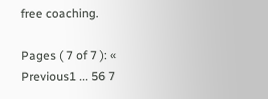free coaching.

Pages ( 7 of 7 ): « Previous1 ... 56 7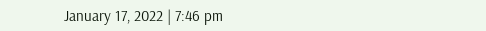January 17, 2022 | 7:46 pm